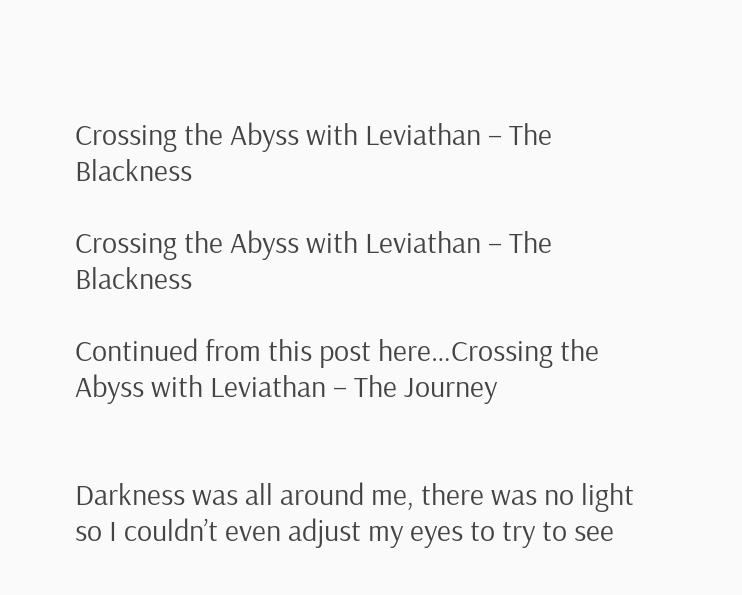Crossing the Abyss with Leviathan – The Blackness

Crossing the Abyss with Leviathan – The Blackness

Continued from this post here…Crossing the Abyss with Leviathan – The Journey


Darkness was all around me, there was no light so I couldn’t even adjust my eyes to try to see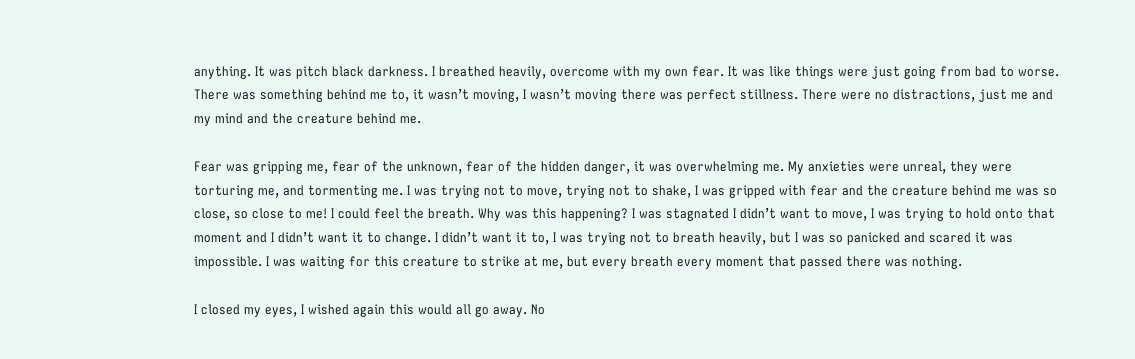anything. It was pitch black darkness. I breathed heavily, overcome with my own fear. It was like things were just going from bad to worse. There was something behind me to, it wasn’t moving, I wasn’t moving there was perfect stillness. There were no distractions, just me and my mind and the creature behind me.

Fear was gripping me, fear of the unknown, fear of the hidden danger, it was overwhelming me. My anxieties were unreal, they were torturing me, and tormenting me. I was trying not to move, trying not to shake, I was gripped with fear and the creature behind me was so close, so close to me! I could feel the breath. Why was this happening? I was stagnated I didn’t want to move, I was trying to hold onto that moment and I didn’t want it to change. I didn’t want it to, I was trying not to breath heavily, but I was so panicked and scared it was impossible. I was waiting for this creature to strike at me, but every breath every moment that passed there was nothing.

I closed my eyes, I wished again this would all go away. No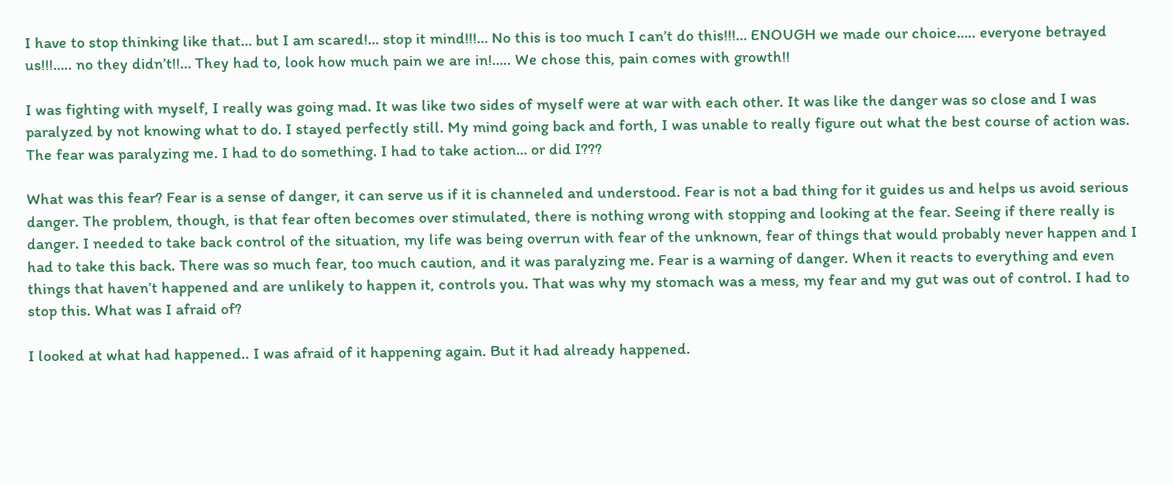I have to stop thinking like that… but I am scared!… stop it mind!!!… No this is too much I can’t do this!!!… ENOUGH we made our choice….. everyone betrayed us!!!….. no they didn’t!!… They had to, look how much pain we are in!….. We chose this, pain comes with growth!!

I was fighting with myself, I really was going mad. It was like two sides of myself were at war with each other. It was like the danger was so close and I was paralyzed by not knowing what to do. I stayed perfectly still. My mind going back and forth, I was unable to really figure out what the best course of action was. The fear was paralyzing me. I had to do something. I had to take action… or did I???

What was this fear? Fear is a sense of danger, it can serve us if it is channeled and understood. Fear is not a bad thing for it guides us and helps us avoid serious danger. The problem, though, is that fear often becomes over stimulated, there is nothing wrong with stopping and looking at the fear. Seeing if there really is danger. I needed to take back control of the situation, my life was being overrun with fear of the unknown, fear of things that would probably never happen and I had to take this back. There was so much fear, too much caution, and it was paralyzing me. Fear is a warning of danger. When it reacts to everything and even things that haven’t happened and are unlikely to happen it, controls you. That was why my stomach was a mess, my fear and my gut was out of control. I had to stop this. What was I afraid of?

I looked at what had happened.. I was afraid of it happening again. But it had already happened.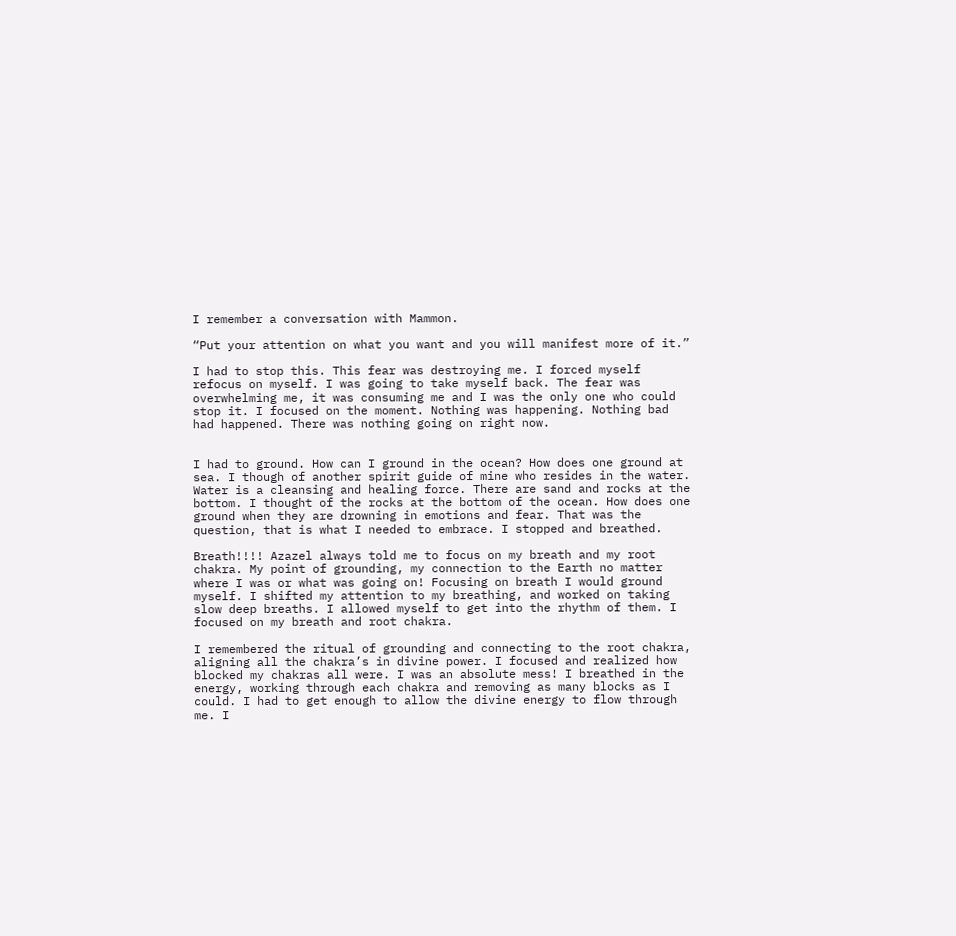I remember a conversation with Mammon.

“Put your attention on what you want and you will manifest more of it.”

I had to stop this. This fear was destroying me. I forced myself refocus on myself. I was going to take myself back. The fear was overwhelming me, it was consuming me and I was the only one who could stop it. I focused on the moment. Nothing was happening. Nothing bad had happened. There was nothing going on right now.


I had to ground. How can I ground in the ocean? How does one ground at sea. I though of another spirit guide of mine who resides in the water. Water is a cleansing and healing force. There are sand and rocks at the bottom. I thought of the rocks at the bottom of the ocean. How does one ground when they are drowning in emotions and fear. That was the question, that is what I needed to embrace. I stopped and breathed.

Breath!!!! Azazel always told me to focus on my breath and my root chakra. My point of grounding, my connection to the Earth no matter where I was or what was going on! Focusing on breath I would ground myself. I shifted my attention to my breathing, and worked on taking slow deep breaths. I allowed myself to get into the rhythm of them. I focused on my breath and root chakra.

I remembered the ritual of grounding and connecting to the root chakra, aligning all the chakra’s in divine power. I focused and realized how blocked my chakras all were. I was an absolute mess! I breathed in the energy, working through each chakra and removing as many blocks as I could. I had to get enough to allow the divine energy to flow through me. I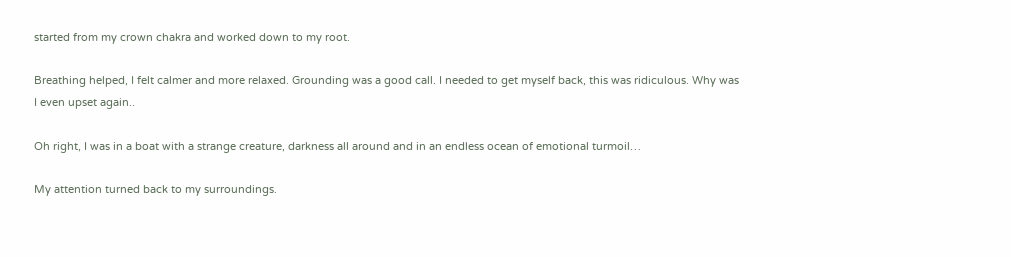started from my crown chakra and worked down to my root.

Breathing helped, I felt calmer and more relaxed. Grounding was a good call. I needed to get myself back, this was ridiculous. Why was I even upset again..

Oh right, I was in a boat with a strange creature, darkness all around and in an endless ocean of emotional turmoil…

My attention turned back to my surroundings.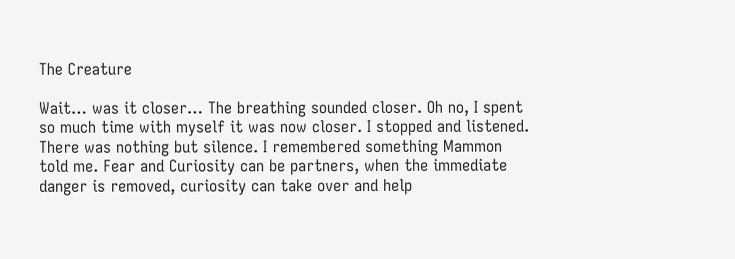The Creature

Wait… was it closer… The breathing sounded closer. Oh no, I spent so much time with myself it was now closer. I stopped and listened. There was nothing but silence. I remembered something Mammon told me. Fear and Curiosity can be partners, when the immediate danger is removed, curiosity can take over and help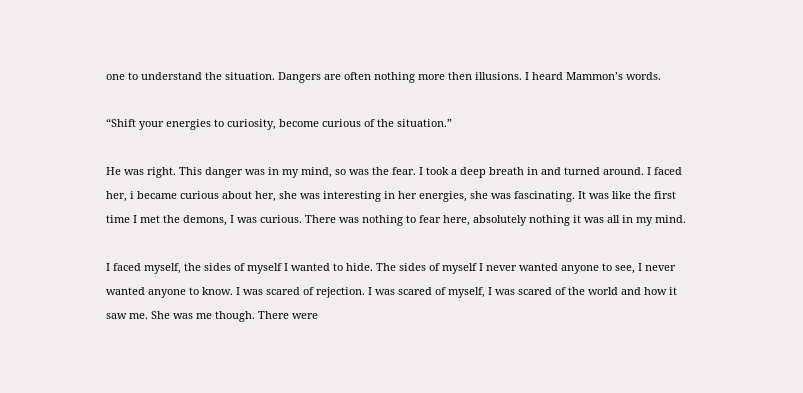one to understand the situation. Dangers are often nothing more then illusions. I heard Mammon’s words.

“Shift your energies to curiosity, become curious of the situation.”

He was right. This danger was in my mind, so was the fear. I took a deep breath in and turned around. I faced her, i became curious about her, she was interesting in her energies, she was fascinating. It was like the first time I met the demons, I was curious. There was nothing to fear here, absolutely nothing it was all in my mind.

I faced myself, the sides of myself I wanted to hide. The sides of myself I never wanted anyone to see, I never wanted anyone to know. I was scared of rejection. I was scared of myself, I was scared of the world and how it saw me. She was me though. There were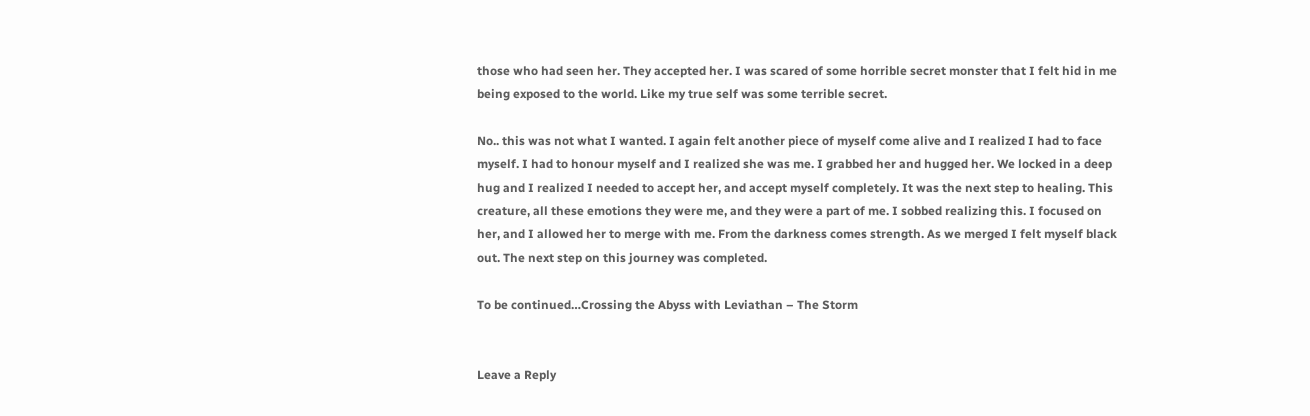those who had seen her. They accepted her. I was scared of some horrible secret monster that I felt hid in me being exposed to the world. Like my true self was some terrible secret.

No.. this was not what I wanted. I again felt another piece of myself come alive and I realized I had to face myself. I had to honour myself and I realized she was me. I grabbed her and hugged her. We locked in a deep hug and I realized I needed to accept her, and accept myself completely. It was the next step to healing. This creature, all these emotions they were me, and they were a part of me. I sobbed realizing this. I focused on her, and I allowed her to merge with me. From the darkness comes strength. As we merged I felt myself black out. The next step on this journey was completed.

To be continued…Crossing the Abyss with Leviathan – The Storm


Leave a Reply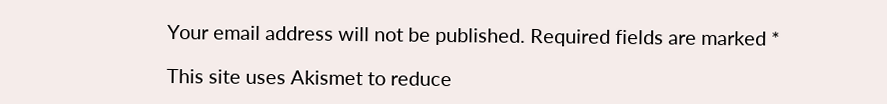Your email address will not be published. Required fields are marked *

This site uses Akismet to reduce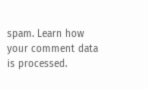spam. Learn how your comment data is processed.